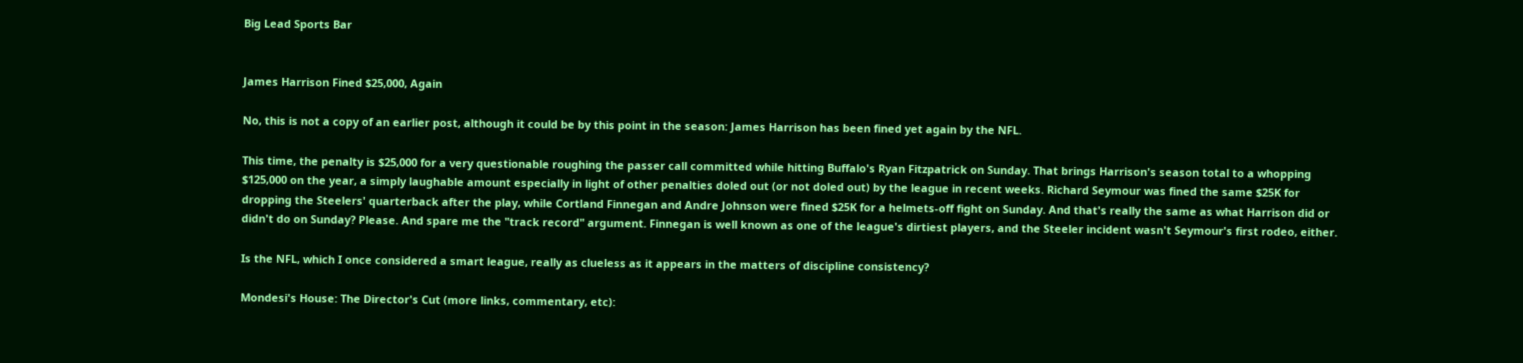Big Lead Sports Bar


James Harrison Fined $25,000, Again

No, this is not a copy of an earlier post, although it could be by this point in the season: James Harrison has been fined yet again by the NFL.

This time, the penalty is $25,000 for a very questionable roughing the passer call committed while hitting Buffalo's Ryan Fitzpatrick on Sunday. That brings Harrison's season total to a whopping $125,000 on the year, a simply laughable amount especially in light of other penalties doled out (or not doled out) by the league in recent weeks. Richard Seymour was fined the same $25K for dropping the Steelers' quarterback after the play, while Cortland Finnegan and Andre Johnson were fined $25K for a helmets-off fight on Sunday. And that's really the same as what Harrison did or didn't do on Sunday? Please. And spare me the "track record" argument. Finnegan is well known as one of the league's dirtiest players, and the Steeler incident wasn't Seymour's first rodeo, either.

Is the NFL, which I once considered a smart league, really as clueless as it appears in the matters of discipline consistency?

Mondesi's House: The Director's Cut (more links, commentary, etc):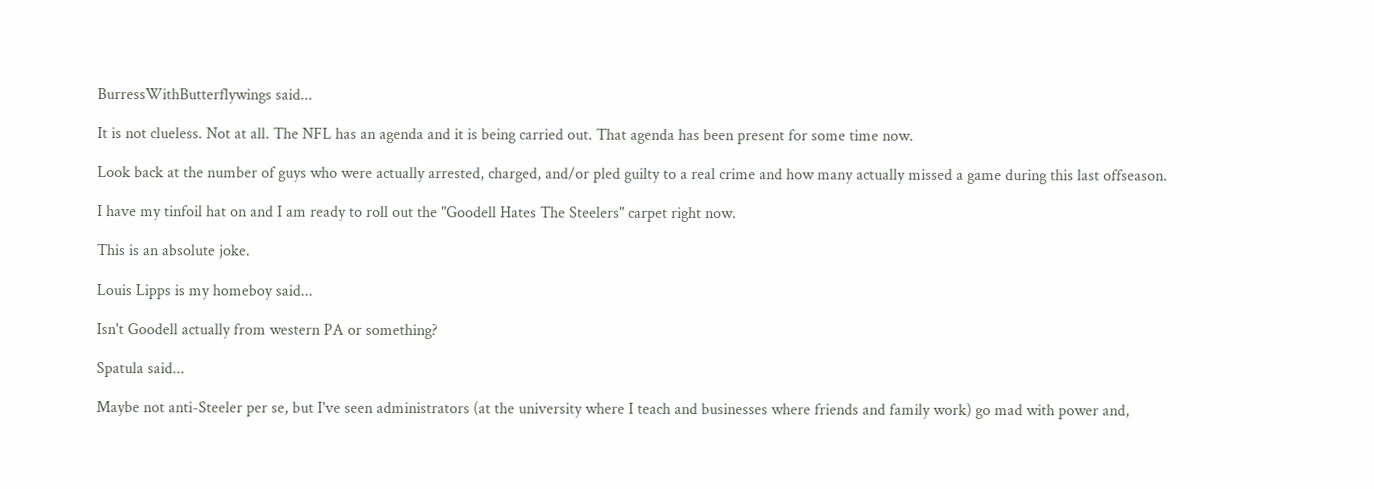BurressWithButterflywings said...

It is not clueless. Not at all. The NFL has an agenda and it is being carried out. That agenda has been present for some time now.

Look back at the number of guys who were actually arrested, charged, and/or pled guilty to a real crime and how many actually missed a game during this last offseason.

I have my tinfoil hat on and I am ready to roll out the "Goodell Hates The Steelers" carpet right now.

This is an absolute joke.

Louis Lipps is my homeboy said...

Isn't Goodell actually from western PA or something?

Spatula said...

Maybe not anti-Steeler per se, but I've seen administrators (at the university where I teach and businesses where friends and family work) go mad with power and,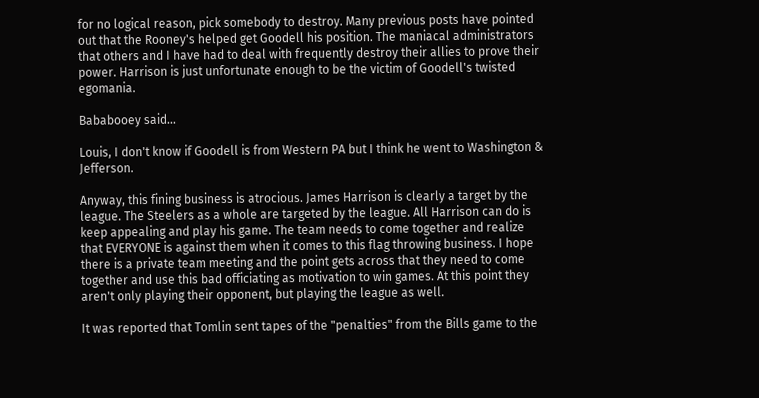for no logical reason, pick somebody to destroy. Many previous posts have pointed out that the Rooney's helped get Goodell his position. The maniacal administrators that others and I have had to deal with frequently destroy their allies to prove their power. Harrison is just unfortunate enough to be the victim of Goodell's twisted egomania.

Bababooey said...

Louis, I don't know if Goodell is from Western PA but I think he went to Washington & Jefferson.

Anyway, this fining business is atrocious. James Harrison is clearly a target by the league. The Steelers as a whole are targeted by the league. All Harrison can do is keep appealing and play his game. The team needs to come together and realize that EVERYONE is against them when it comes to this flag throwing business. I hope there is a private team meeting and the point gets across that they need to come together and use this bad officiating as motivation to win games. At this point they aren't only playing their opponent, but playing the league as well.

It was reported that Tomlin sent tapes of the "penalties" from the Bills game to the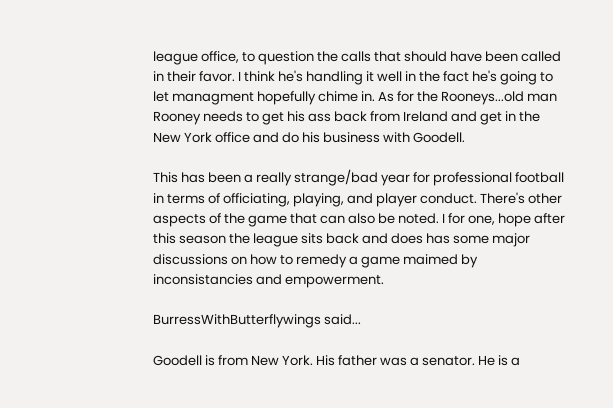league office, to question the calls that should have been called in their favor. I think he's handling it well in the fact he's going to let managment hopefully chime in. As for the Rooneys...old man Rooney needs to get his ass back from Ireland and get in the New York office and do his business with Goodell.

This has been a really strange/bad year for professional football in terms of officiating, playing, and player conduct. There's other aspects of the game that can also be noted. I for one, hope after this season the league sits back and does has some major discussions on how to remedy a game maimed by inconsistancies and empowerment.

BurressWithButterflywings said...

Goodell is from New York. His father was a senator. He is a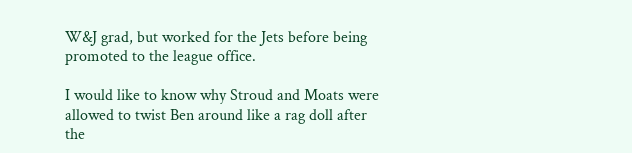W&J grad, but worked for the Jets before being promoted to the league office.

I would like to know why Stroud and Moats were allowed to twist Ben around like a rag doll after the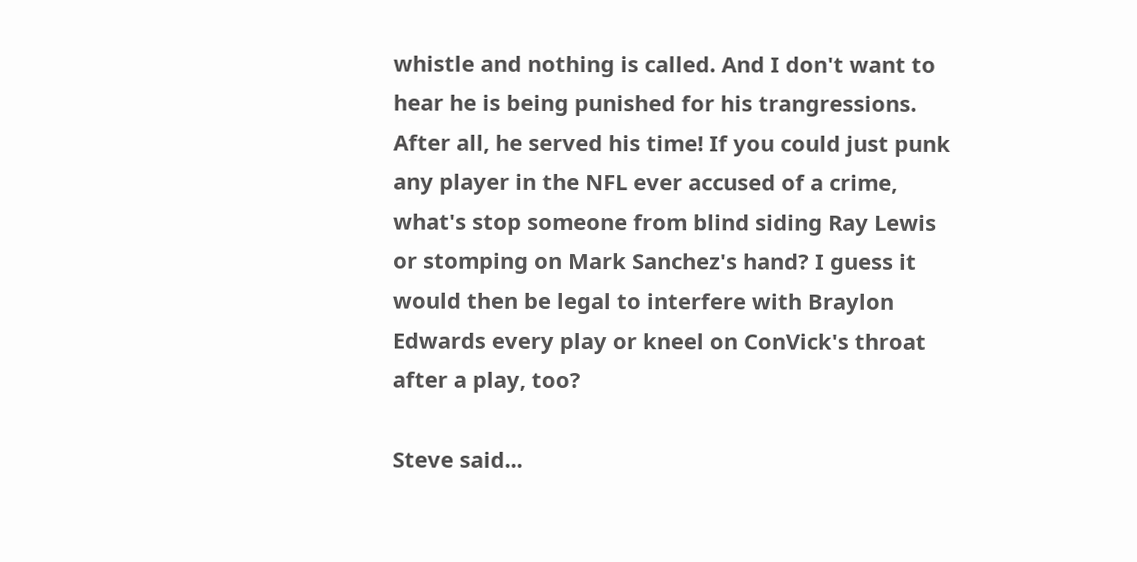whistle and nothing is called. And I don't want to hear he is being punished for his trangressions. After all, he served his time! If you could just punk any player in the NFL ever accused of a crime, what's stop someone from blind siding Ray Lewis or stomping on Mark Sanchez's hand? I guess it would then be legal to interfere with Braylon Edwards every play or kneel on ConVick's throat after a play, too?

Steve said...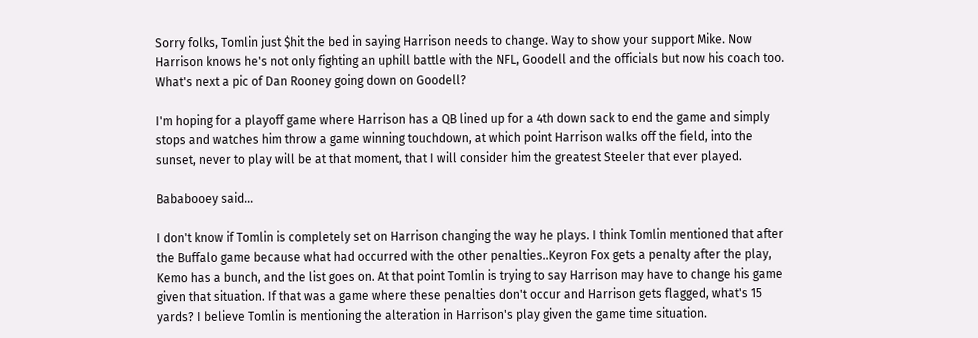Sorry folks, Tomlin just $hit the bed in saying Harrison needs to change. Way to show your support Mike. Now Harrison knows he's not only fighting an uphill battle with the NFL, Goodell and the officials but now his coach too. What's next a pic of Dan Rooney going down on Goodell?

I'm hoping for a playoff game where Harrison has a QB lined up for a 4th down sack to end the game and simply stops and watches him throw a game winning touchdown, at which point Harrison walks off the field, into the sunset, never to play will be at that moment, that I will consider him the greatest Steeler that ever played.

Bababooey said...

I don't know if Tomlin is completely set on Harrison changing the way he plays. I think Tomlin mentioned that after the Buffalo game because what had occurred with the other penalties..Keyron Fox gets a penalty after the play, Kemo has a bunch, and the list goes on. At that point Tomlin is trying to say Harrison may have to change his game given that situation. If that was a game where these penalties don't occur and Harrison gets flagged, what's 15 yards? I believe Tomlin is mentioning the alteration in Harrison's play given the game time situation.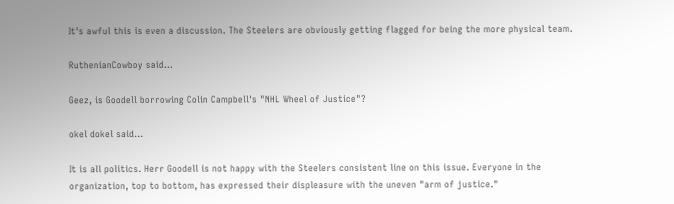It's awful this is even a discussion. The Steelers are obviously getting flagged for being the more physical team.

RuthenianCowboy said...

Geez, is Goodell borrowing Colin Campbell's "NHL Wheel of Justice"?

okel dokel said...

It is all politics. Herr Goodell is not happy with the Steelers consistent line on this issue. Everyone in the organization, top to bottom, has expressed their displeasure with the uneven "arm of justice."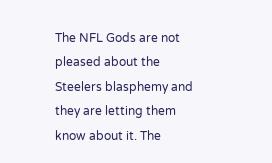The NFL Gods are not pleased about the Steelers blasphemy and they are letting them know about it. The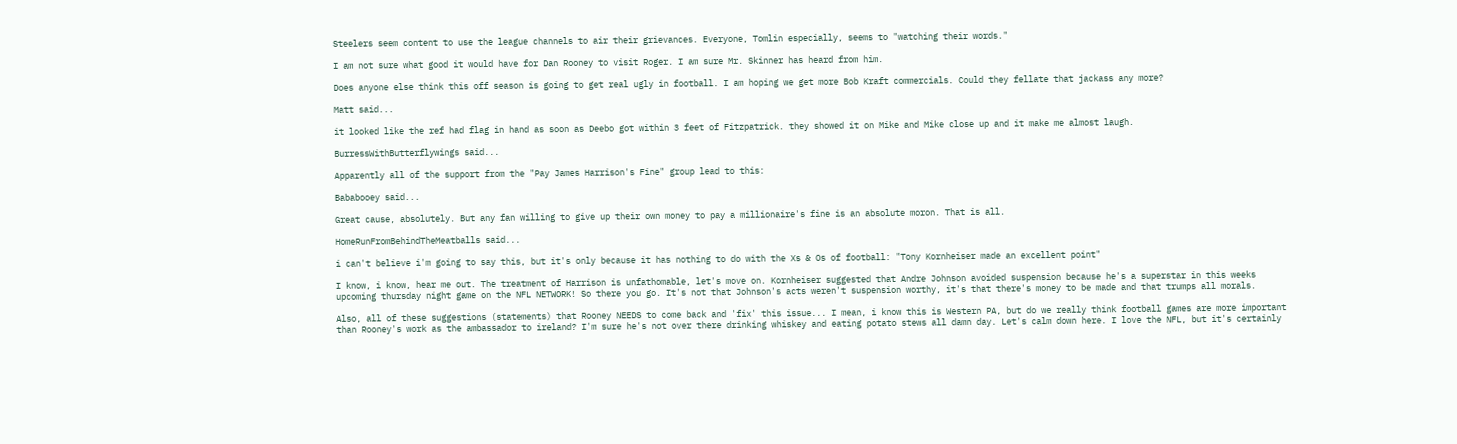Steelers seem content to use the league channels to air their grievances. Everyone, Tomlin especially, seems to "watching their words."

I am not sure what good it would have for Dan Rooney to visit Roger. I am sure Mr. Skinner has heard from him.

Does anyone else think this off season is going to get real ugly in football. I am hoping we get more Bob Kraft commercials. Could they fellate that jackass any more?

Matt said...

it looked like the ref had flag in hand as soon as Deebo got within 3 feet of Fitzpatrick. they showed it on Mike and Mike close up and it make me almost laugh.

BurressWithButterflywings said...

Apparently all of the support from the "Pay James Harrison's Fine" group lead to this:

Bababooey said...

Great cause, absolutely. But any fan willing to give up their own money to pay a millionaire's fine is an absolute moron. That is all.

HomeRunFromBehindTheMeatballs said...

i can't believe i'm going to say this, but it's only because it has nothing to do with the Xs & Os of football: "Tony Kornheiser made an excellent point"

I know, i know, hear me out. The treatment of Harrison is unfathomable, let's move on. Kornheiser suggested that Andre Johnson avoided suspension because he's a superstar in this weeks upcoming thursday night game on the NFL NETWORK! So there you go. It's not that Johnson's acts weren't suspension worthy, it's that there's money to be made and that trumps all morals.

Also, all of these suggestions (statements) that Rooney NEEDS to come back and 'fix' this issue... I mean, i know this is Western PA, but do we really think football games are more important than Rooney's work as the ambassador to ireland? I'm sure he's not over there drinking whiskey and eating potato stews all damn day. Let's calm down here. I love the NFL, but it's certainly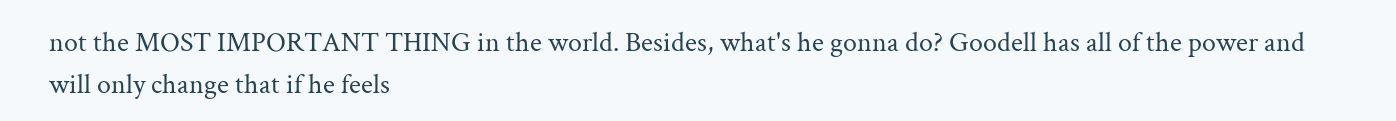not the MOST IMPORTANT THING in the world. Besides, what's he gonna do? Goodell has all of the power and will only change that if he feels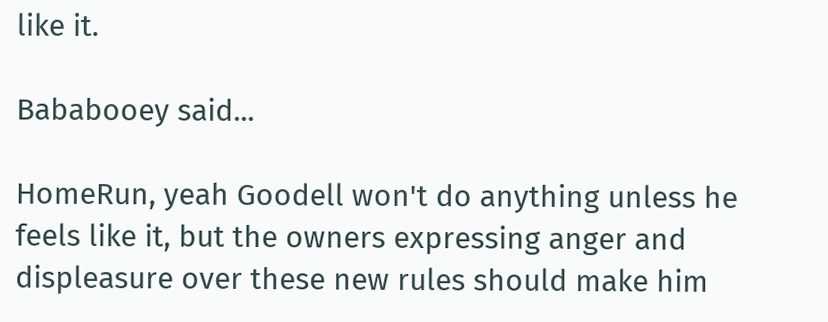like it.

Bababooey said...

HomeRun, yeah Goodell won't do anything unless he feels like it, but the owners expressing anger and displeasure over these new rules should make him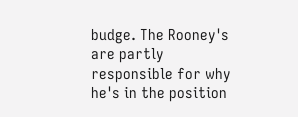budge. The Rooney's are partly responsible for why he's in the position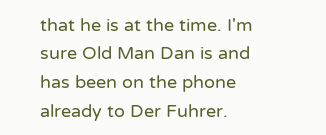that he is at the time. I'm sure Old Man Dan is and has been on the phone already to Der Fuhrer.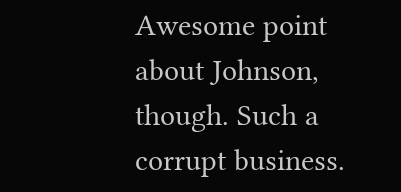Awesome point about Johnson, though. Such a corrupt business.